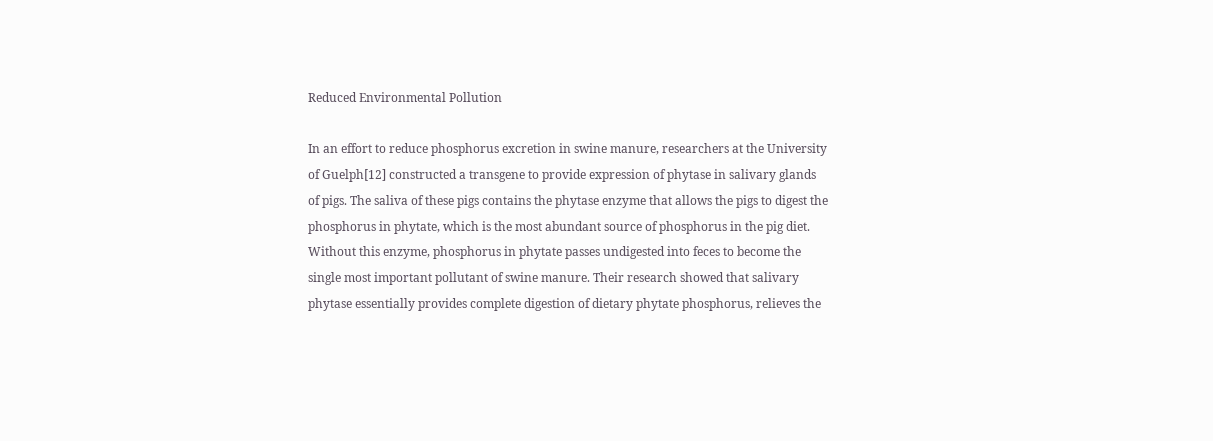Reduced Environmental Pollution

In an effort to reduce phosphorus excretion in swine manure, researchers at the University of Guelph[12] constructed a transgene to provide expression of phytase in salivary glands of pigs. The saliva of these pigs contains the phytase enzyme that allows the pigs to digest the phosphorus in phytate, which is the most abundant source of phosphorus in the pig diet. Without this enzyme, phosphorus in phytate passes undigested into feces to become the single most important pollutant of swine manure. Their research showed that salivary phytase essentially provides complete digestion of dietary phytate phosphorus, relieves the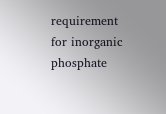requirement for inorganic phosphate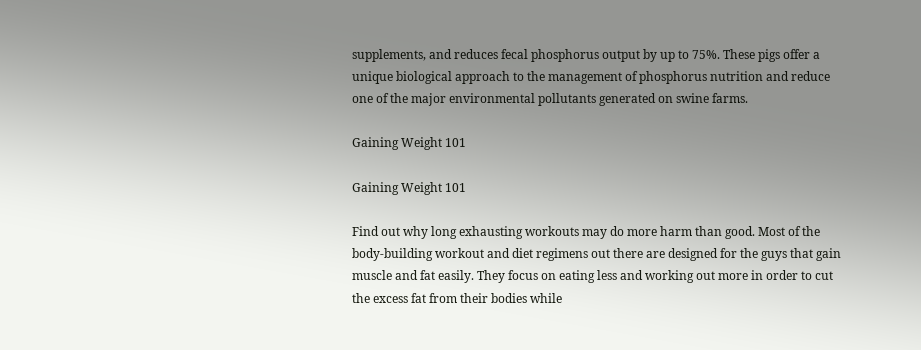supplements, and reduces fecal phosphorus output by up to 75%. These pigs offer a unique biological approach to the management of phosphorus nutrition and reduce one of the major environmental pollutants generated on swine farms.

Gaining Weight 101

Gaining Weight 101

Find out why long exhausting workouts may do more harm than good. Most of the body-building workout and diet regimens out there are designed for the guys that gain muscle and fat easily. They focus on eating less and working out more in order to cut the excess fat from their bodies while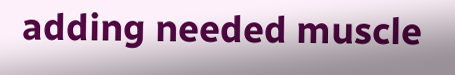adding needed muscle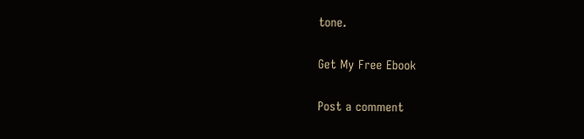tone.

Get My Free Ebook

Post a comment